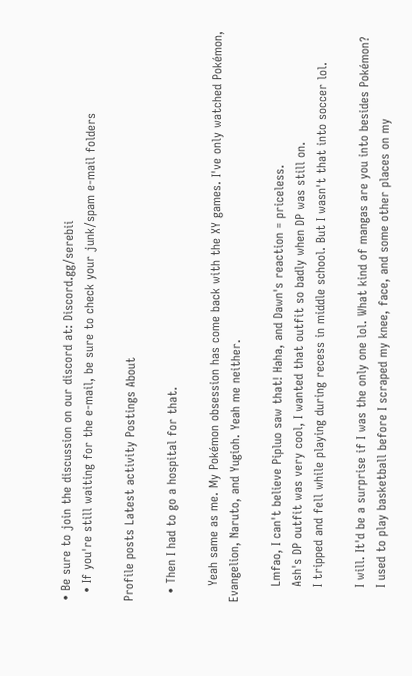• Be sure to join the discussion on our discord at: Discord.gg/serebii
  • If you're still waiting for the e-mail, be sure to check your junk/spam e-mail folders

Profile posts Latest activity Postings About

  • Then I had to go a hospital for that.

    Yeah same as me. My Pokémon obsession has come back with the XY games. I've only watched Pokémon, Evangelion, Naruto, and Yugioh. Yeah me neither.

    Lmfao, I can't believe Pipluo saw that! Haha, and Dawn's reaction = priceless.
    Ash's DP outfit was very cool, I wanted that outfit so badly when DP was still on.
    I tripped and fell while playing during recess in middle school. But I wasn't that into soccer lol.

    I will. It'd be a surprise if I was the only one lol. What kind of mangas are you into besides Pokémon?
    I used to play basketball before I scraped my knee, face, and some other places on my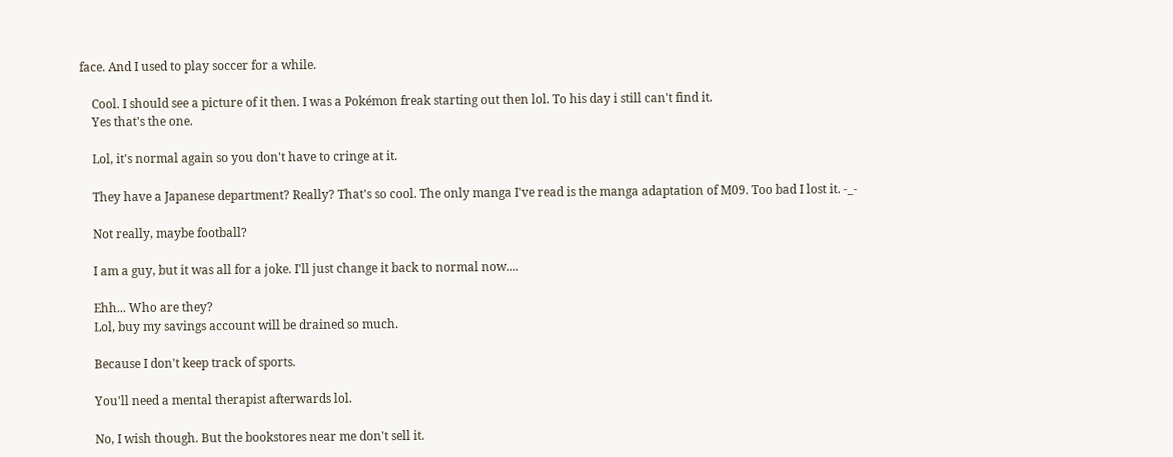face. And I used to play soccer for a while.

    Cool. I should see a picture of it then. I was a Pokémon freak starting out then lol. To his day i still can't find it.
    Yes that's the one.

    Lol, it's normal again so you don't have to cringe at it.

    They have a Japanese department? Really? That's so cool. The only manga I've read is the manga adaptation of M09. Too bad I lost it. -_-

    Not really, maybe football?

    I am a guy, but it was all for a joke. I'll just change it back to normal now....

    Ehh... Who are they?
    Lol, buy my savings account will be drained so much.

    Because I don't keep track of sports.

    You'll need a mental therapist afterwards lol.

    No, I wish though. But the bookstores near me don't sell it.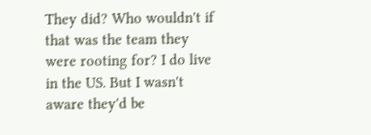They did? Who wouldn't if that was the team they were rooting for? I do live in the US. But I wasn't aware they'd be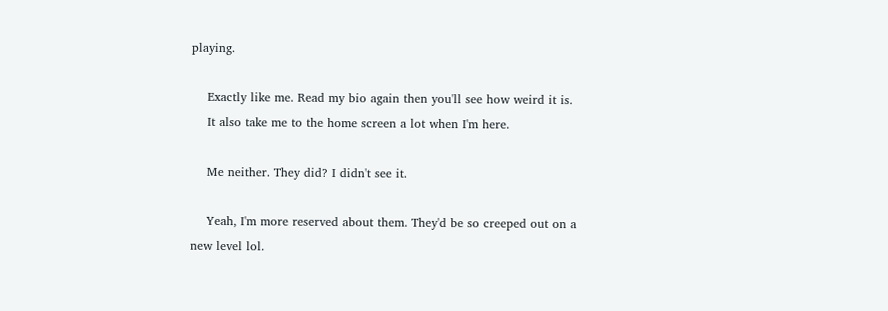playing.

    Exactly like me. Read my bio again then you'll see how weird it is.
    It also take me to the home screen a lot when I'm here.

    Me neither. They did? I didn't see it.

    Yeah, I'm more reserved about them. They'd be so creeped out on a new level lol.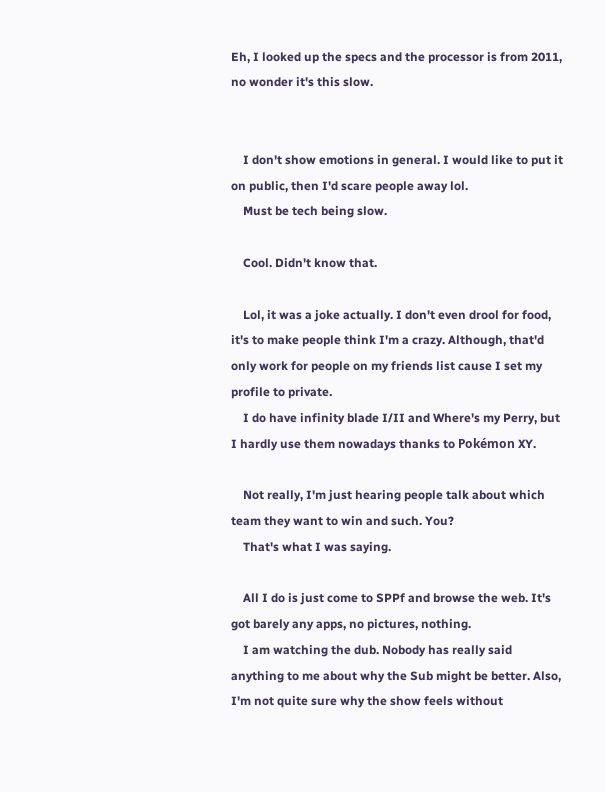Eh, I looked up the specs and the processor is from 2011, no wonder it's this slow.


    I don't show emotions in general. I would like to put it on public, then I'd scare people away lol.
    Must be tech being slow.

    Cool. Didn't know that.

    Lol, it was a joke actually. I don't even drool for food, it's to make people think I'm a crazy. Although, that'd only work for people on my friends list cause I set my profile to private.
    I do have infinity blade I/II and Where's my Perry, but I hardly use them nowadays thanks to Pokémon XY.

    Not really, I'm just hearing people talk about which team they want to win and such. You?
    That's what I was saying.

    All I do is just come to SPPf and browse the web. It's got barely any apps, no pictures, nothing.
    I am watching the dub. Nobody has really said anything to me about why the Sub might be better. Also, I'm not quite sure why the show feels without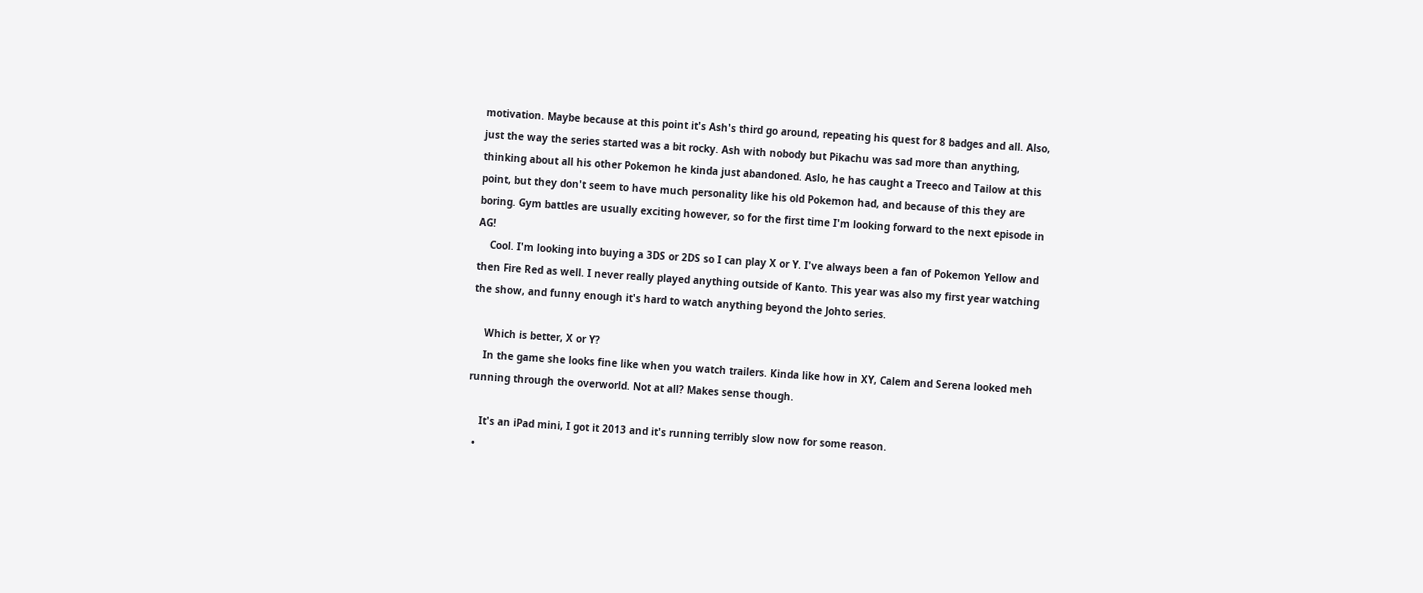motivation. Maybe because at this point it's Ash's third go around, repeating his quest for 8 badges and all. Also, just the way the series started was a bit rocky. Ash with nobody but Pikachu was sad more than anything, thinking about all his other Pokemon he kinda just abandoned. Aslo, he has caught a Treeco and Tailow at this point, but they don't seem to have much personality like his old Pokemon had, and because of this they are boring. Gym battles are usually exciting however, so for the first time I'm looking forward to the next episode in AG!
    Cool. I'm looking into buying a 3DS or 2DS so I can play X or Y. I've always been a fan of Pokemon Yellow and then Fire Red as well. I never really played anything outside of Kanto. This year was also my first year watching the show, and funny enough it's hard to watch anything beyond the Johto series.

    Which is better, X or Y?
    In the game she looks fine like when you watch trailers. Kinda like how in XY, Calem and Serena looked meh running through the overworld. Not at all? Makes sense though.

    It's an iPad mini, I got it 2013 and it's running terribly slow now for some reason.
  •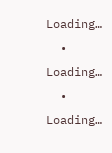Loading…
  • Loading…
  • Loading…